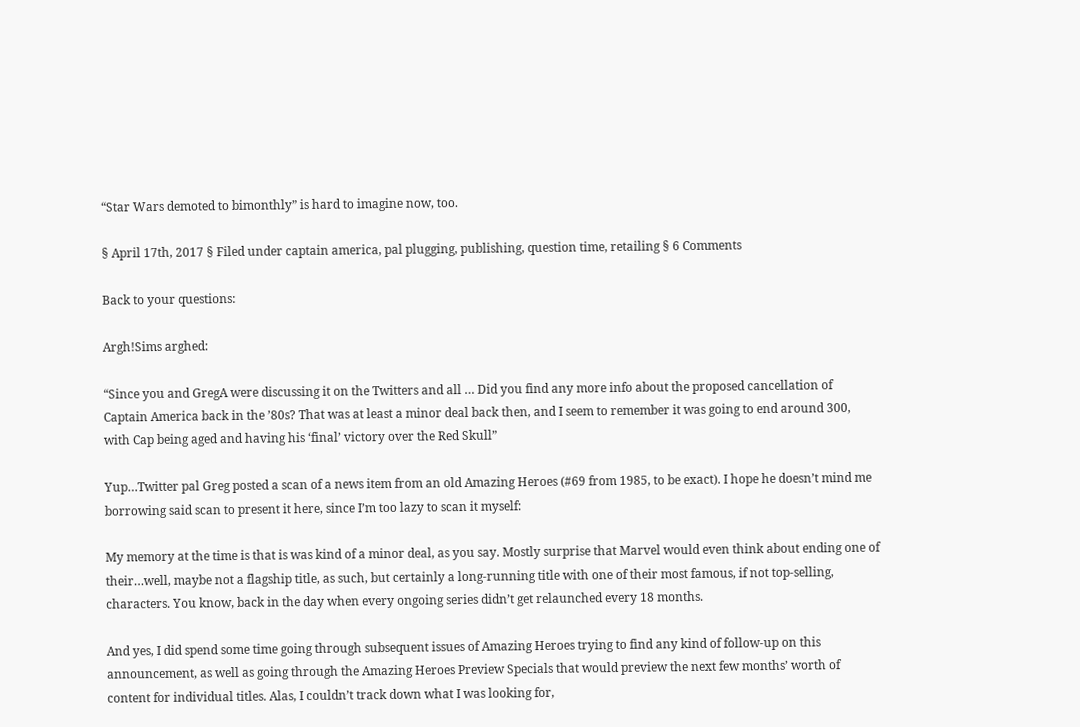“Star Wars demoted to bimonthly” is hard to imagine now, too.

§ April 17th, 2017 § Filed under captain america, pal plugging, publishing, question time, retailing § 6 Comments

Back to your questions:

Argh!Sims arghed:

“Since you and GregA were discussing it on the Twitters and all … Did you find any more info about the proposed cancellation of Captain America back in the ’80s? That was at least a minor deal back then, and I seem to remember it was going to end around 300, with Cap being aged and having his ‘final’ victory over the Red Skull”

Yup…Twitter pal Greg posted a scan of a news item from an old Amazing Heroes (#69 from 1985, to be exact). I hope he doesn’t mind me borrowing said scan to present it here, since I’m too lazy to scan it myself:

My memory at the time is that is was kind of a minor deal, as you say. Mostly surprise that Marvel would even think about ending one of their…well, maybe not a flagship title, as such, but certainly a long-running title with one of their most famous, if not top-selling, characters. You know, back in the day when every ongoing series didn’t get relaunched every 18 months.

And yes, I did spend some time going through subsequent issues of Amazing Heroes trying to find any kind of follow-up on this announcement, as well as going through the Amazing Heroes Preview Specials that would preview the next few months’ worth of content for individual titles. Alas, I couldn’t track down what I was looking for,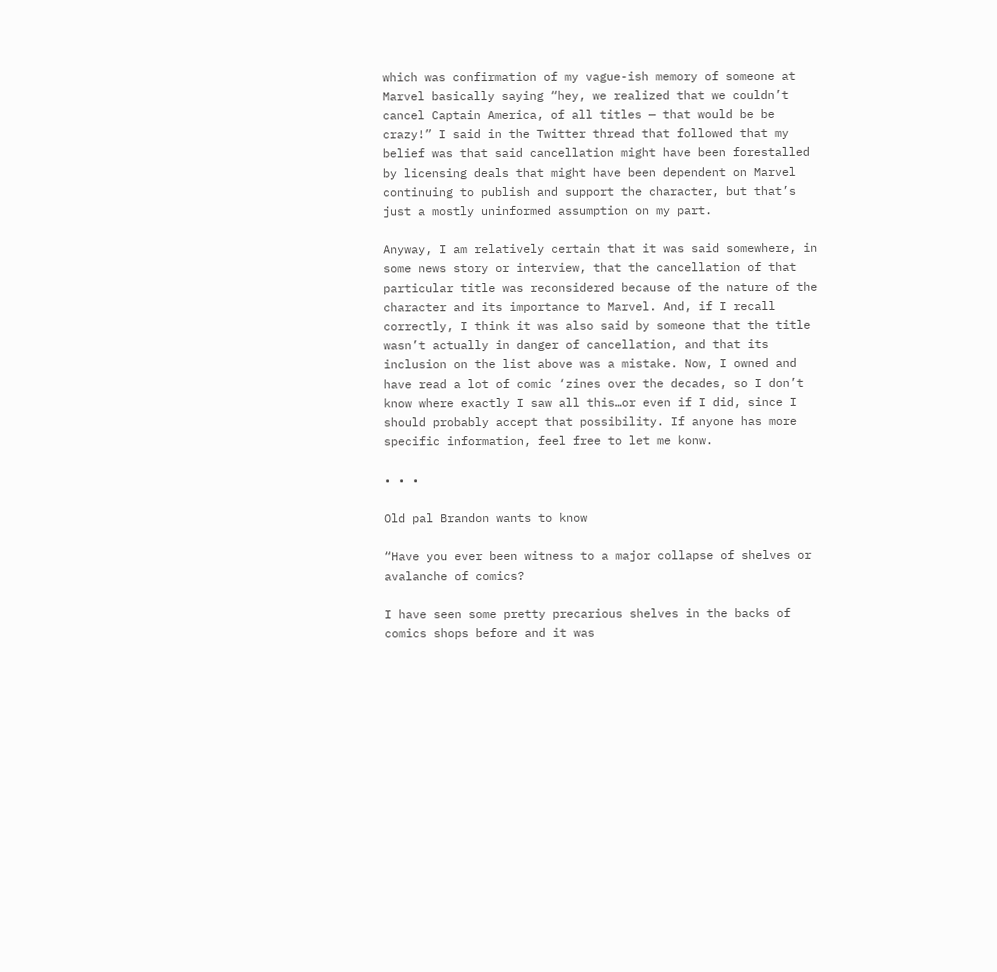which was confirmation of my vague-ish memory of someone at Marvel basically saying “hey, we realized that we couldn’t cancel Captain America, of all titles — that would be be crazy!” I said in the Twitter thread that followed that my belief was that said cancellation might have been forestalled by licensing deals that might have been dependent on Marvel continuing to publish and support the character, but that’s just a mostly uninformed assumption on my part.

Anyway, I am relatively certain that it was said somewhere, in some news story or interview, that the cancellation of that particular title was reconsidered because of the nature of the character and its importance to Marvel. And, if I recall correctly, I think it was also said by someone that the title wasn’t actually in danger of cancellation, and that its inclusion on the list above was a mistake. Now, I owned and have read a lot of comic ‘zines over the decades, so I don’t know where exactly I saw all this…or even if I did, since I should probably accept that possibility. If anyone has more specific information, feel free to let me konw.

• • •

Old pal Brandon wants to know

“Have you ever been witness to a major collapse of shelves or avalanche of comics?

I have seen some pretty precarious shelves in the backs of comics shops before and it was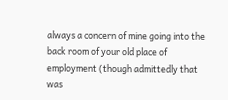always a concern of mine going into the back room of your old place of employment (though admittedly that was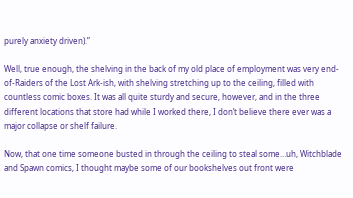purely anxiety driven).”

Well, true enough, the shelving in the back of my old place of employment was very end-of-Raiders of the Lost Ark-ish, with shelving stretching up to the ceiling, filled with countless comic boxes. It was all quite sturdy and secure, however, and in the three different locations that store had while I worked there, I don’t believe there ever was a major collapse or shelf failure.

Now, that one time someone busted in through the ceiling to steal some…uh, Witchblade and Spawn comics, I thought maybe some of our bookshelves out front were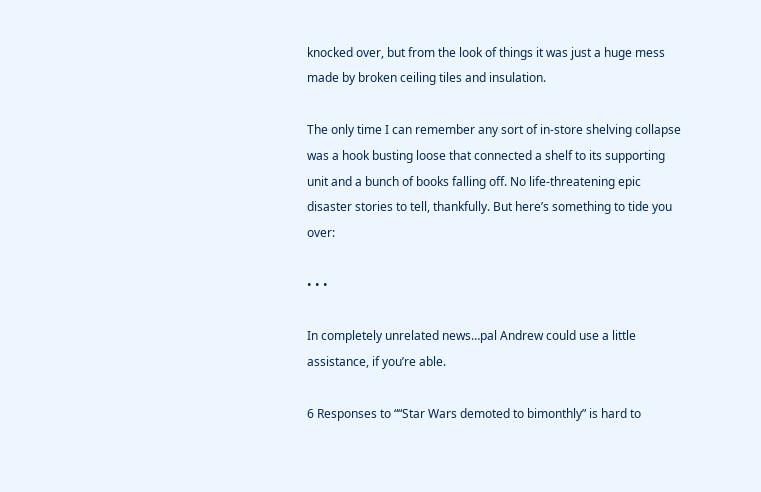knocked over, but from the look of things it was just a huge mess made by broken ceiling tiles and insulation.

The only time I can remember any sort of in-store shelving collapse was a hook busting loose that connected a shelf to its supporting unit and a bunch of books falling off. No life-threatening epic disaster stories to tell, thankfully. But here’s something to tide you over:

• • •

In completely unrelated news…pal Andrew could use a little assistance, if you’re able.

6 Responses to ““Star Wars demoted to bimonthly” is hard to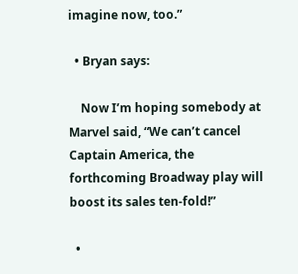imagine now, too.”

  • Bryan says:

    Now I’m hoping somebody at Marvel said, “We can’t cancel Captain America, the forthcoming Broadway play will boost its sales ten-fold!”

  •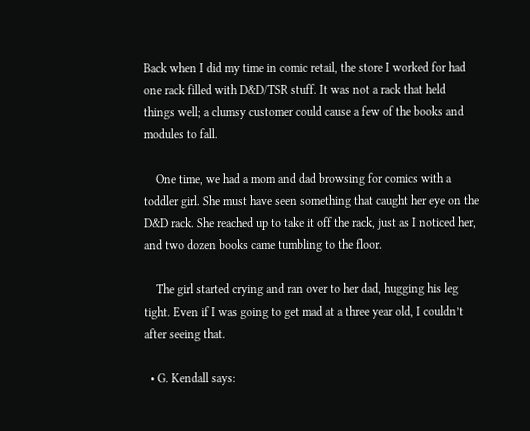Back when I did my time in comic retail, the store I worked for had one rack filled with D&D/TSR stuff. It was not a rack that held things well; a clumsy customer could cause a few of the books and modules to fall.

    One time, we had a mom and dad browsing for comics with a toddler girl. She must have seen something that caught her eye on the D&D rack. She reached up to take it off the rack, just as I noticed her, and two dozen books came tumbling to the floor.

    The girl started crying and ran over to her dad, hugging his leg tight. Even if I was going to get mad at a three year old, I couldn’t after seeing that.

  • G. Kendall says: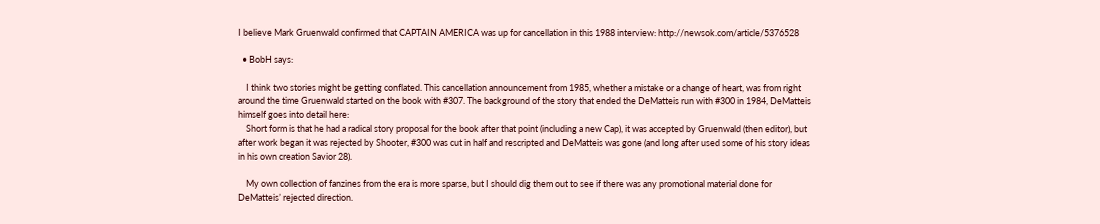I believe Mark Gruenwald confirmed that CAPTAIN AMERICA was up for cancellation in this 1988 interview: http://newsok.com/article/5376528

  • BobH says:

    I think two stories might be getting conflated. This cancellation announcement from 1985, whether a mistake or a change of heart, was from right around the time Gruenwald started on the book with #307. The background of the story that ended the DeMatteis run with #300 in 1984, DeMatteis himself goes into detail here:
    Short form is that he had a radical story proposal for the book after that point (including a new Cap), it was accepted by Gruenwald (then editor), but after work began it was rejected by Shooter, #300 was cut in half and rescripted and DeMatteis was gone (and long after used some of his story ideas in his own creation Savior 28).

    My own collection of fanzines from the era is more sparse, but I should dig them out to see if there was any promotional material done for DeMatteis’ rejected direction.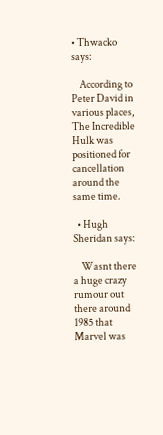• Thwacko says:

    According to Peter David in various places, The Incredible Hulk was positioned for cancellation around the same time.

  • Hugh Sheridan says:

    Wasnt there a huge crazy rumour out there around 1985 that Marvel was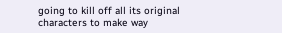going to kill off all its original characters to make way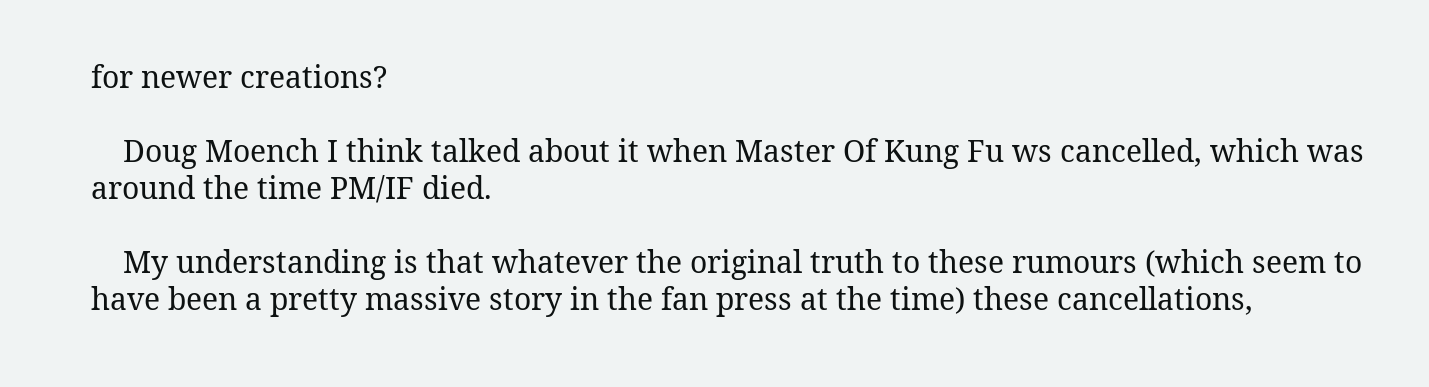for newer creations?

    Doug Moench I think talked about it when Master Of Kung Fu ws cancelled, which was around the time PM/IF died.

    My understanding is that whatever the original truth to these rumours (which seem to have been a pretty massive story in the fan press at the time) these cancellations,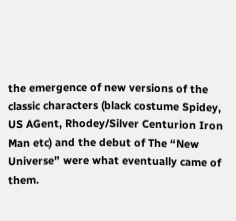the emergence of new versions of the classic characters (black costume Spidey, US AGent, Rhodey/Silver Centurion Iron Man etc) and the debut of The “New Universe” were what eventually came of them.